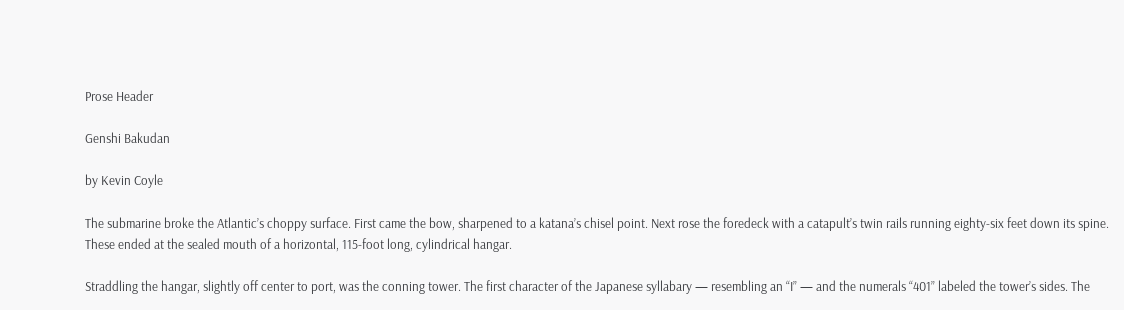Prose Header

Genshi Bakudan

by Kevin Coyle

The submarine broke the Atlantic’s choppy surface. First came the bow, sharpened to a katana’s chisel point. Next rose the foredeck with a catapult’s twin rails running eighty-six feet down its spine. These ended at the sealed mouth of a horizontal, 115-foot long, cylindrical hangar.

Straddling the hangar, slightly off center to port, was the conning tower. The first character of the Japanese syllabary — resembling an “I” — and the numerals “401” labeled the tower’s sides. The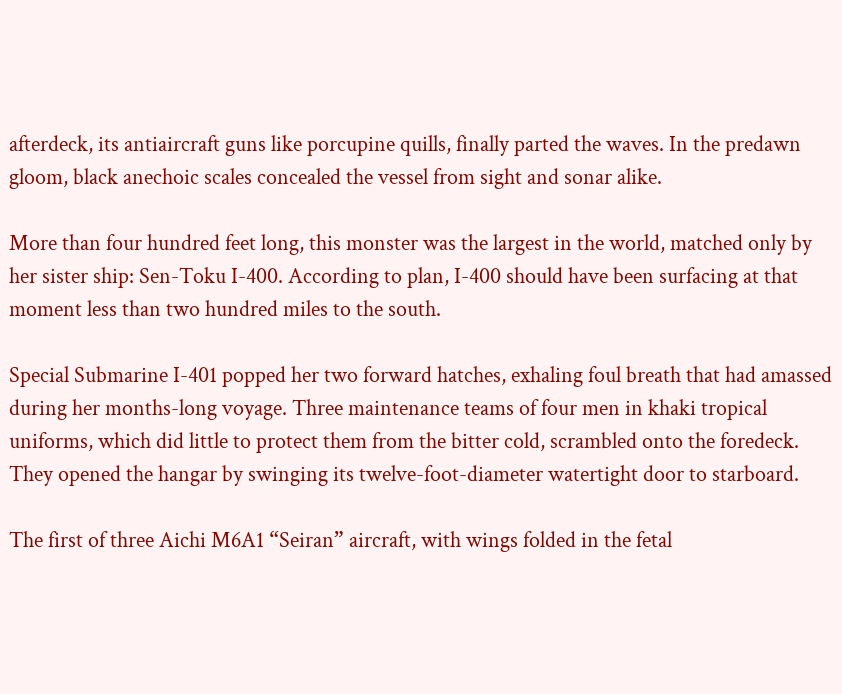afterdeck, its antiaircraft guns like porcupine quills, finally parted the waves. In the predawn gloom, black anechoic scales concealed the vessel from sight and sonar alike.

More than four hundred feet long, this monster was the largest in the world, matched only by her sister ship: Sen-Toku I-400. According to plan, I-400 should have been surfacing at that moment less than two hundred miles to the south.

Special Submarine I-401 popped her two forward hatches, exhaling foul breath that had amassed during her months-long voyage. Three maintenance teams of four men in khaki tropical uniforms, which did little to protect them from the bitter cold, scrambled onto the foredeck. They opened the hangar by swinging its twelve-foot-diameter watertight door to starboard.

The first of three Aichi M6A1 “Seiran” aircraft, with wings folded in the fetal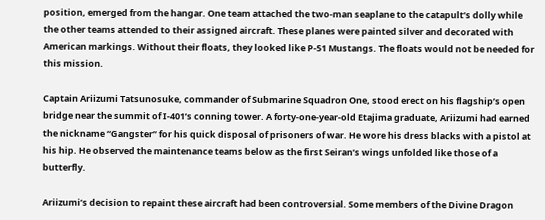position, emerged from the hangar. One team attached the two-man seaplane to the catapult’s dolly while the other teams attended to their assigned aircraft. These planes were painted silver and decorated with American markings. Without their floats, they looked like P-51 Mustangs. The floats would not be needed for this mission.

Captain Ariizumi Tatsunosuke, commander of Submarine Squadron One, stood erect on his flagship’s open bridge near the summit of I-401’s conning tower. A forty-one-year-old Etajima graduate, Ariizumi had earned the nickname “Gangster” for his quick disposal of prisoners of war. He wore his dress blacks with a pistol at his hip. He observed the maintenance teams below as the first Seiran’s wings unfolded like those of a butterfly.

Ariizumi’s decision to repaint these aircraft had been controversial. Some members of the Divine Dragon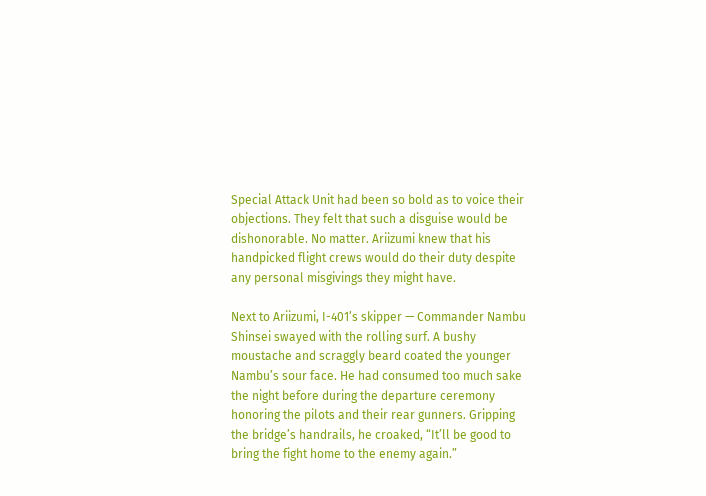Special Attack Unit had been so bold as to voice their objections. They felt that such a disguise would be dishonorable. No matter. Ariizumi knew that his handpicked flight crews would do their duty despite any personal misgivings they might have.

Next to Ariizumi, I-401’s skipper — Commander Nambu Shinsei swayed with the rolling surf. A bushy moustache and scraggly beard coated the younger Nambu’s sour face. He had consumed too much sake the night before during the departure ceremony honoring the pilots and their rear gunners. Gripping the bridge’s handrails, he croaked, “It’ll be good to bring the fight home to the enemy again.”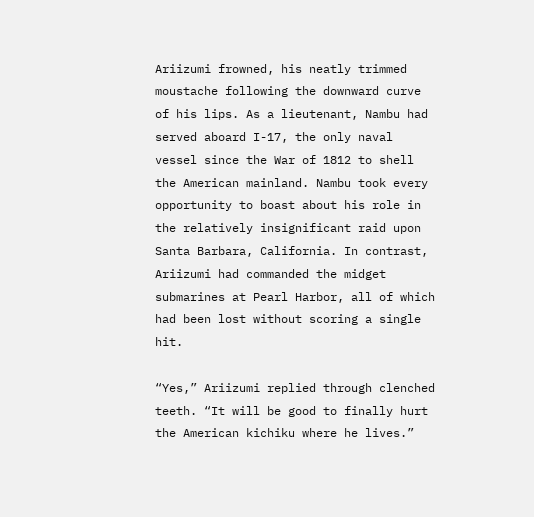Ariizumi frowned, his neatly trimmed moustache following the downward curve of his lips. As a lieutenant, Nambu had served aboard I-17, the only naval vessel since the War of 1812 to shell the American mainland. Nambu took every opportunity to boast about his role in the relatively insignificant raid upon Santa Barbara, California. In contrast, Ariizumi had commanded the midget submarines at Pearl Harbor, all of which had been lost without scoring a single hit.

“Yes,” Ariizumi replied through clenched teeth. “It will be good to finally hurt the American kichiku where he lives.”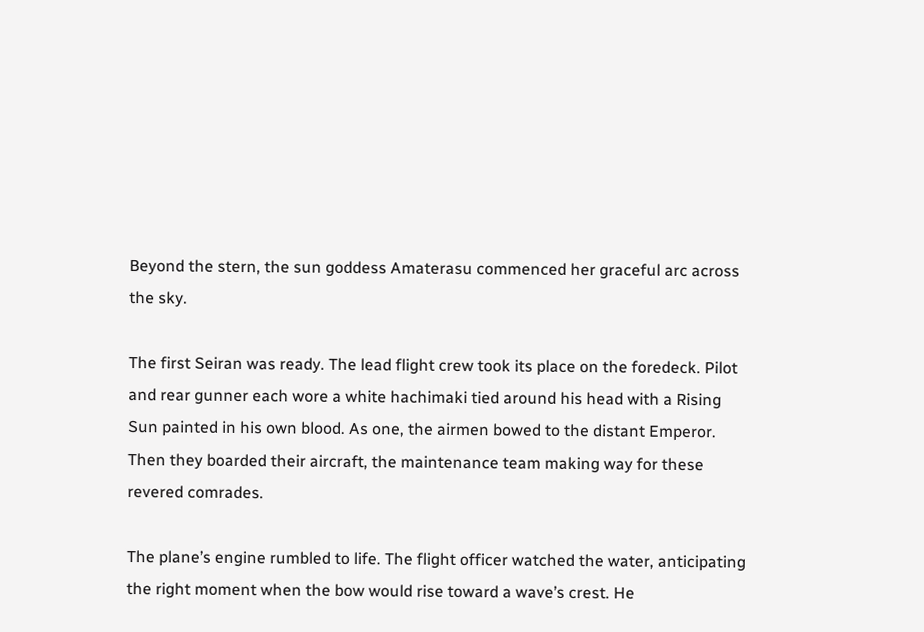Beyond the stern, the sun goddess Amaterasu commenced her graceful arc across the sky.

The first Seiran was ready. The lead flight crew took its place on the foredeck. Pilot and rear gunner each wore a white hachimaki tied around his head with a Rising Sun painted in his own blood. As one, the airmen bowed to the distant Emperor. Then they boarded their aircraft, the maintenance team making way for these revered comrades.

The plane’s engine rumbled to life. The flight officer watched the water, anticipating the right moment when the bow would rise toward a wave’s crest. He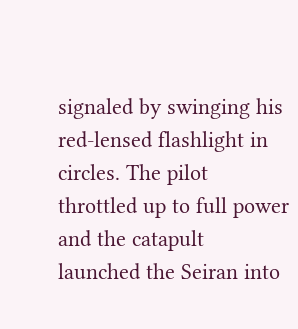signaled by swinging his red-lensed flashlight in circles. The pilot throttled up to full power and the catapult launched the Seiran into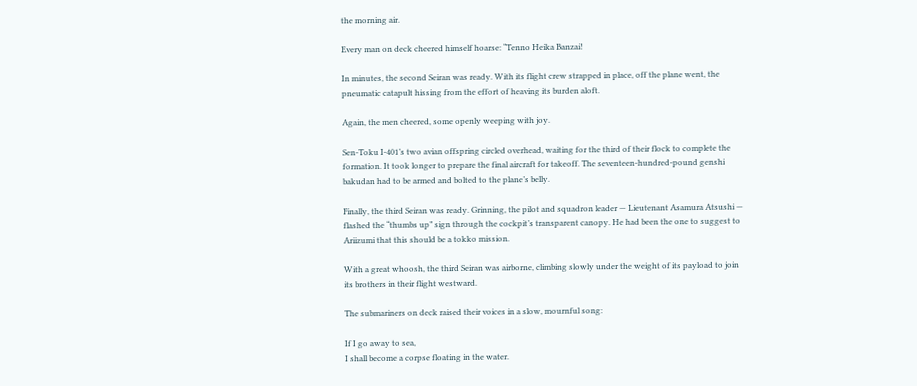the morning air.

Every man on deck cheered himself hoarse: “Tenno Heika Banzai!

In minutes, the second Seiran was ready. With its flight crew strapped in place, off the plane went, the pneumatic catapult hissing from the effort of heaving its burden aloft.

Again, the men cheered, some openly weeping with joy.

Sen-Toku I-401’s two avian offspring circled overhead, waiting for the third of their flock to complete the formation. It took longer to prepare the final aircraft for takeoff. The seventeen-hundred-pound genshi bakudan had to be armed and bolted to the plane’s belly.

Finally, the third Seiran was ready. Grinning, the pilot and squadron leader — Lieutenant Asamura Atsushi — flashed the “thumbs up” sign through the cockpit’s transparent canopy. He had been the one to suggest to Ariizumi that this should be a tokko mission.

With a great whoosh, the third Seiran was airborne, climbing slowly under the weight of its payload to join its brothers in their flight westward.

The submariners on deck raised their voices in a slow, mournful song:

If I go away to sea,
I shall become a corpse floating in the water.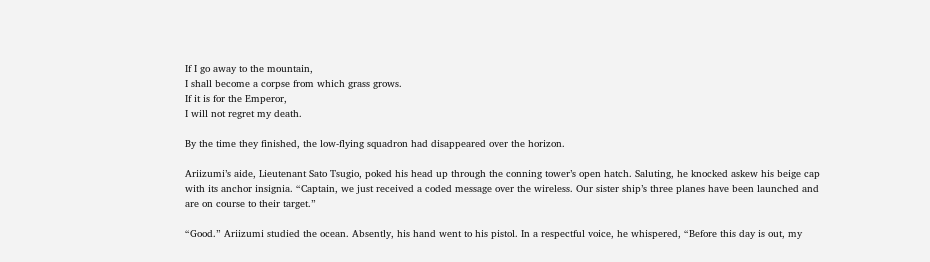If I go away to the mountain,
I shall become a corpse from which grass grows.
If it is for the Emperor,
I will not regret my death.

By the time they finished, the low-flying squadron had disappeared over the horizon.

Ariizumi’s aide, Lieutenant Sato Tsugio, poked his head up through the conning tower’s open hatch. Saluting, he knocked askew his beige cap with its anchor insignia. “Captain, we just received a coded message over the wireless. Our sister ship’s three planes have been launched and are on course to their target.”

“Good.” Ariizumi studied the ocean. Absently, his hand went to his pistol. In a respectful voice, he whispered, “Before this day is out, my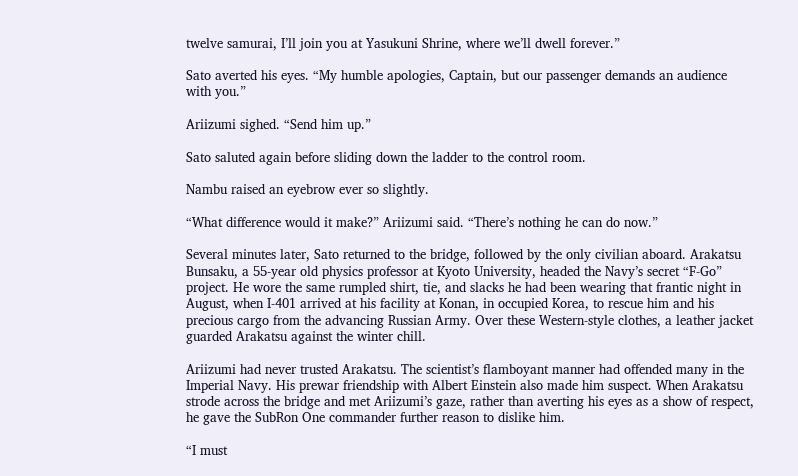twelve samurai, I’ll join you at Yasukuni Shrine, where we’ll dwell forever.”

Sato averted his eyes. “My humble apologies, Captain, but our passenger demands an audience with you.”

Ariizumi sighed. “Send him up.”

Sato saluted again before sliding down the ladder to the control room.

Nambu raised an eyebrow ever so slightly.

“What difference would it make?” Ariizumi said. “There’s nothing he can do now.”

Several minutes later, Sato returned to the bridge, followed by the only civilian aboard. Arakatsu Bunsaku, a 55-year old physics professor at Kyoto University, headed the Navy’s secret “F-Go” project. He wore the same rumpled shirt, tie, and slacks he had been wearing that frantic night in August, when I-401 arrived at his facility at Konan, in occupied Korea, to rescue him and his precious cargo from the advancing Russian Army. Over these Western-style clothes, a leather jacket guarded Arakatsu against the winter chill.

Ariizumi had never trusted Arakatsu. The scientist’s flamboyant manner had offended many in the Imperial Navy. His prewar friendship with Albert Einstein also made him suspect. When Arakatsu strode across the bridge and met Ariizumi’s gaze, rather than averting his eyes as a show of respect, he gave the SubRon One commander further reason to dislike him.

“I must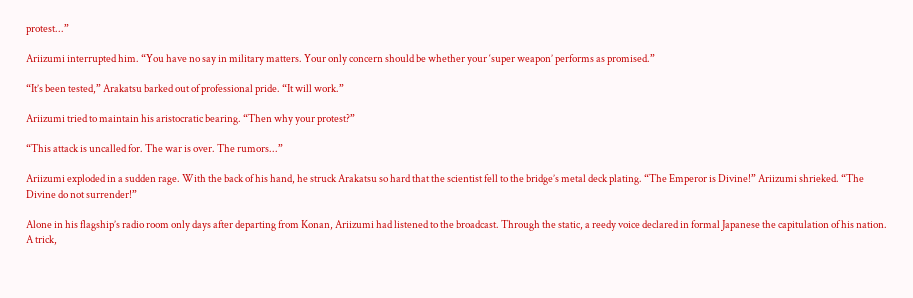protest...”

Ariizumi interrupted him. “You have no say in military matters. Your only concern should be whether your ‘super weapon’ performs as promised.”

“It’s been tested,” Arakatsu barked out of professional pride. “It will work.”

Ariizumi tried to maintain his aristocratic bearing. “Then why your protest?”

“This attack is uncalled for. The war is over. The rumors...”

Ariizumi exploded in a sudden rage. With the back of his hand, he struck Arakatsu so hard that the scientist fell to the bridge’s metal deck plating. “The Emperor is Divine!” Ariizumi shrieked. “The Divine do not surrender!”

Alone in his flagship’s radio room only days after departing from Konan, Ariizumi had listened to the broadcast. Through the static, a reedy voice declared in formal Japanese the capitulation of his nation. A trick,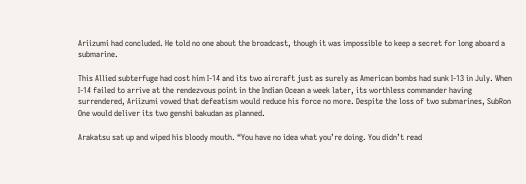Ariizumi had concluded. He told no one about the broadcast, though it was impossible to keep a secret for long aboard a submarine.

This Allied subterfuge had cost him I-14 and its two aircraft just as surely as American bombs had sunk I-13 in July. When I-14 failed to arrive at the rendezvous point in the Indian Ocean a week later, its worthless commander having surrendered, Ariizumi vowed that defeatism would reduce his force no more. Despite the loss of two submarines, SubRon One would deliver its two genshi bakudan as planned.

Arakatsu sat up and wiped his bloody mouth. “You have no idea what you’re doing. You didn’t read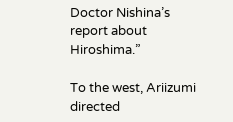Doctor Nishina’s report about Hiroshima.”

To the west, Ariizumi directed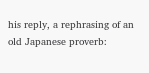his reply, a rephrasing of an old Japanese proverb: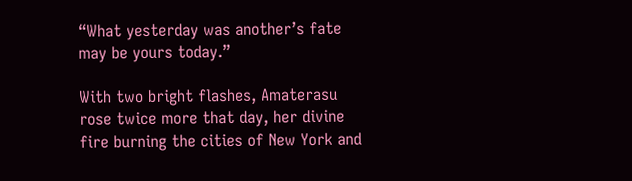“What yesterday was another’s fate may be yours today.”

With two bright flashes, Amaterasu rose twice more that day, her divine fire burning the cities of New York and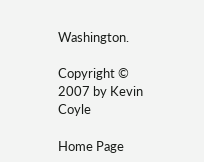Washington.

Copyright © 2007 by Kevin Coyle

Home Page